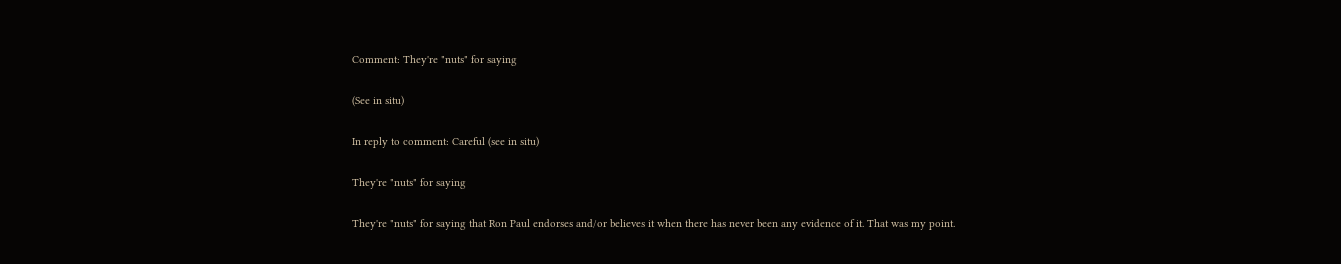Comment: They're "nuts" for saying

(See in situ)

In reply to comment: Careful (see in situ)

They're "nuts" for saying

They're "nuts" for saying that Ron Paul endorses and/or believes it when there has never been any evidence of it. That was my point.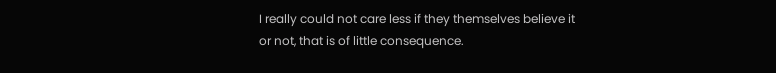I really could not care less if they themselves believe it or not, that is of little consequence.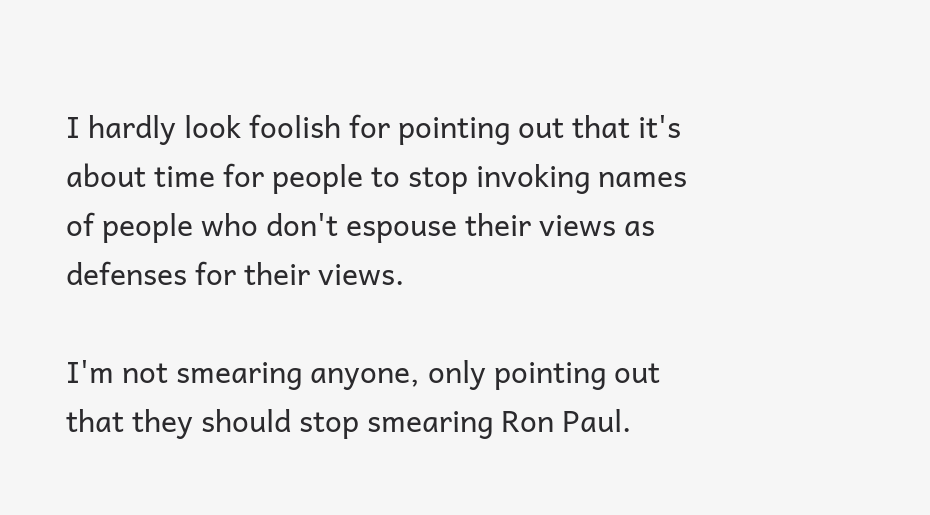I hardly look foolish for pointing out that it's about time for people to stop invoking names of people who don't espouse their views as defenses for their views.

I'm not smearing anyone, only pointing out that they should stop smearing Ron Paul.